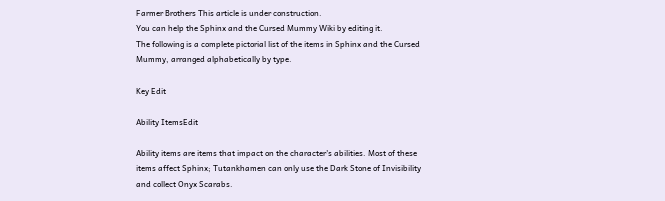Farmer Brothers This article is under construction.
You can help the Sphinx and the Cursed Mummy Wiki by editing it.
The following is a complete pictorial list of the items in Sphinx and the Cursed Mummy, arranged alphabetically by type.

Key Edit

Ability ItemsEdit

Ability items are items that impact on the character's abilities. Most of these items affect Sphinx; Tutankhamen can only use the Dark Stone of Invisibility and collect Onyx Scarabs.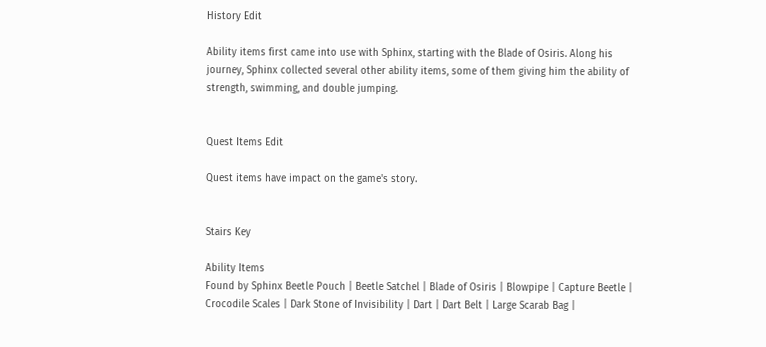History Edit

Ability items first came into use with Sphinx, starting with the Blade of Osiris. Along his journey, Sphinx collected several other ability items, some of them giving him the ability of strength, swimming, and double jumping.


Quest Items Edit

Quest items have impact on the game's story.


Stairs Key

Ability Items
Found by Sphinx Beetle Pouch | Beetle Satchel | Blade of Osiris | Blowpipe | Capture Beetle | Crocodile Scales | Dark Stone of Invisibility | Dart | Dart Belt | Large Scarab Bag |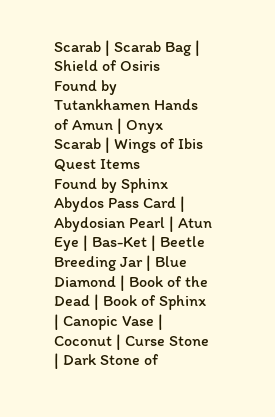Scarab | Scarab Bag | Shield of Osiris
Found by Tutankhamen Hands of Amun | Onyx Scarab | Wings of Ibis
Quest Items
Found by Sphinx Abydos Pass Card | Abydosian Pearl | Atun Eye | Bas-Ket | Beetle Breeding Jar | Blue Diamond | Book of the Dead | Book of Sphinx | Canopic Vase | Coconut | Curse Stone | Dark Stone of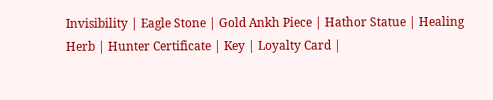Invisibility | Eagle Stone | Gold Ankh Piece | Hathor Statue | Healing Herb | Hunter Certificate | Key | Loyalty Card |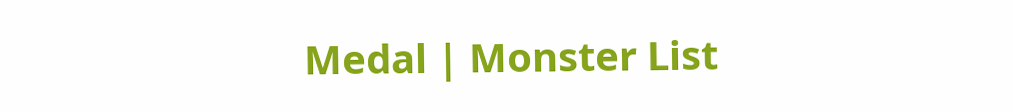Medal | Monster List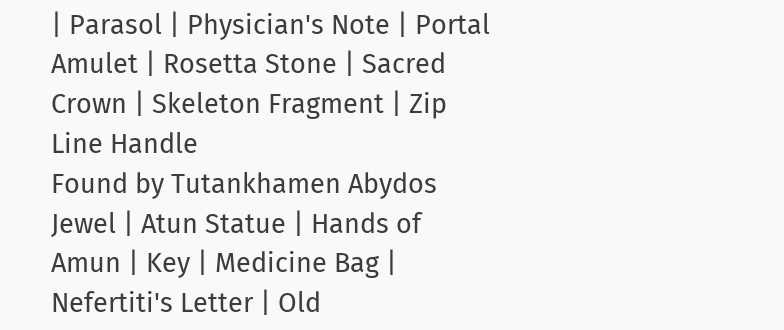| Parasol | Physician's Note | Portal Amulet | Rosetta Stone | Sacred Crown | Skeleton Fragment | Zip Line Handle
Found by Tutankhamen Abydos Jewel | Atun Statue | Hands of Amun | Key | Medicine Bag | Nefertiti's Letter | Old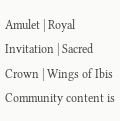Amulet | Royal Invitation | Sacred Crown | Wings of Ibis
Community content is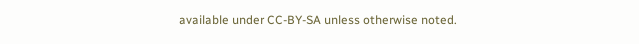available under CC-BY-SA unless otherwise noted.